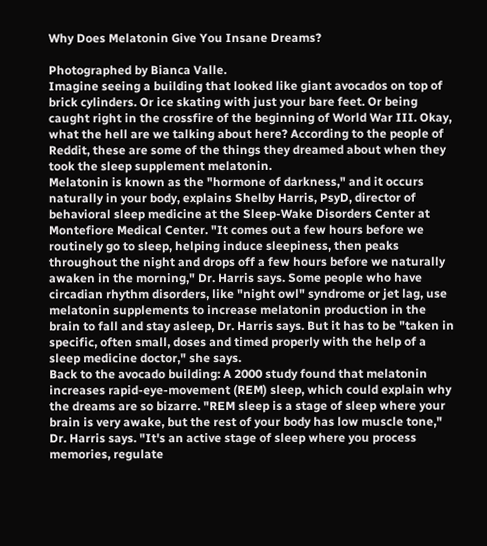Why Does Melatonin Give You Insane Dreams?

Photographed by Bianca Valle.
Imagine seeing a building that looked like giant avocados on top of brick cylinders. Or ice skating with just your bare feet. Or being caught right in the crossfire of the beginning of World War III. Okay, what the hell are we talking about here? According to the people of Reddit, these are some of the things they dreamed about when they took the sleep supplement melatonin.
Melatonin is known as the "hormone of darkness," and it occurs naturally in your body, explains Shelby Harris, PsyD, director of behavioral sleep medicine at the Sleep-Wake Disorders Center at Montefiore Medical Center. "It comes out a few hours before we routinely go to sleep, helping induce sleepiness, then peaks throughout the night and drops off a few hours before we naturally awaken in the morning," Dr. Harris says. Some people who have circadian rhythm disorders, like "night owl" syndrome or jet lag, use melatonin supplements to increase melatonin production in the brain to fall and stay asleep, Dr. Harris says. But it has to be "taken in specific, often small, doses and timed properly with the help of a sleep medicine doctor," she says.
Back to the avocado building: A 2000 study found that melatonin increases rapid-eye-movement (REM) sleep, which could explain why the dreams are so bizarre. "REM sleep is a stage of sleep where your brain is very awake, but the rest of your body has low muscle tone," Dr. Harris says. "It's an active stage of sleep where you process memories, regulate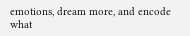emotions, dream more, and encode what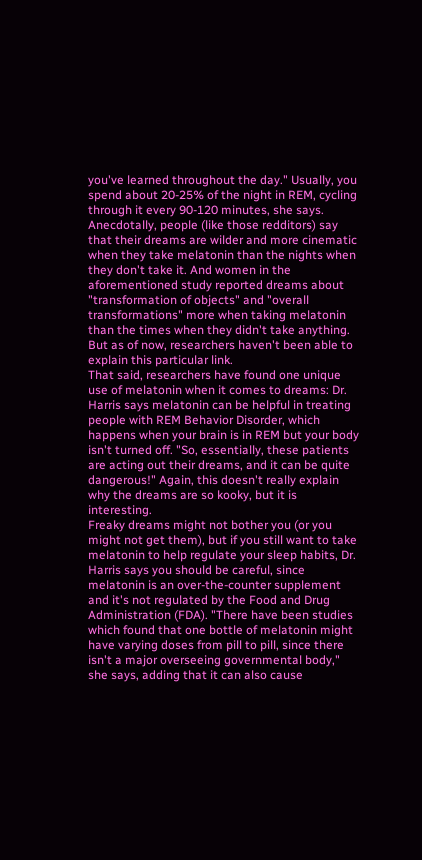you've learned throughout the day." Usually, you spend about 20-25% of the night in REM, cycling through it every 90-120 minutes, she says.
Anecdotally, people (like those redditors) say that their dreams are wilder and more cinematic when they take melatonin than the nights when they don't take it. And women in the aforementioned study reported dreams about "transformation of objects" and "overall transformations" more when taking melatonin than the times when they didn't take anything. But as of now, researchers haven't been able to explain this particular link.
That said, researchers have found one unique use of melatonin when it comes to dreams: Dr. Harris says melatonin can be helpful in treating people with REM Behavior Disorder, which happens when your brain is in REM but your body isn't turned off. "So, essentially, these patients are acting out their dreams, and it can be quite dangerous!" Again, this doesn't really explain why the dreams are so kooky, but it is interesting.
Freaky dreams might not bother you (or you might not get them), but if you still want to take melatonin to help regulate your sleep habits, Dr. Harris says you should be careful, since melatonin is an over-the-counter supplement and it's not regulated by the Food and Drug Administration (FDA). "There have been studies which found that one bottle of melatonin might have varying doses from pill to pill, since there isn't a major overseeing governmental body," she says, adding that it can also cause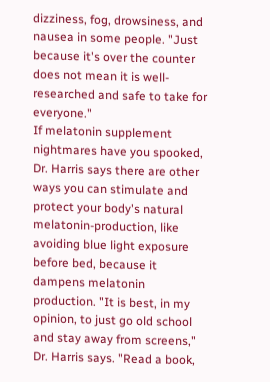dizziness, fog, drowsiness, and nausea in some people. "Just because it's over the counter does not mean it is well-researched and safe to take for everyone."
If melatonin supplement nightmares have you spooked, Dr. Harris says there are other ways you can stimulate and protect your body's natural melatonin-production, like avoiding blue light exposure before bed, because it dampens melatonin production. "It is best, in my opinion, to just go old school and stay away from screens," Dr. Harris says. "Read a book,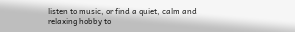listen to music, or find a quiet, calm and relaxing hobby to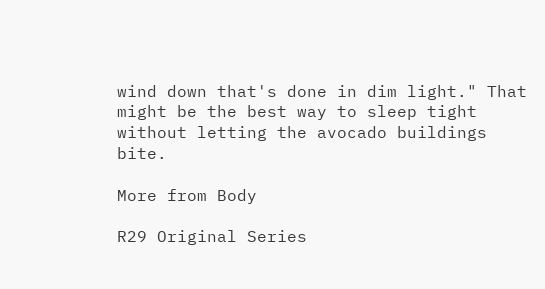wind down that's done in dim light." That might be the best way to sleep tight without letting the avocado buildings bite.

More from Body

R29 Original Series